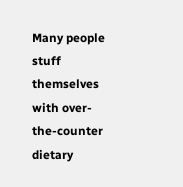Many people stuff themselves with over-the-counter dietary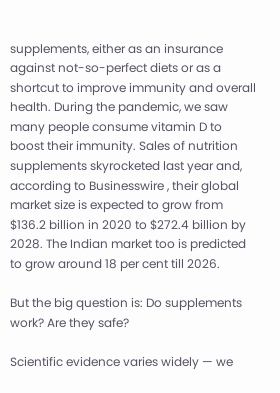supplements, either as an insurance against not-so-perfect diets or as a shortcut to improve immunity and overall health. During the pandemic, we saw many people consume vitamin D to boost their immunity. Sales of nutrition supplements skyrocketed last year and, according to Businesswire , their global market size is expected to grow from $136.2 billion in 2020 to $272.4 billion by 2028. The Indian market too is predicted to grow around 18 per cent till 2026.

But the big question is: Do supplements work? Are they safe?

Scientific evidence varies widely — we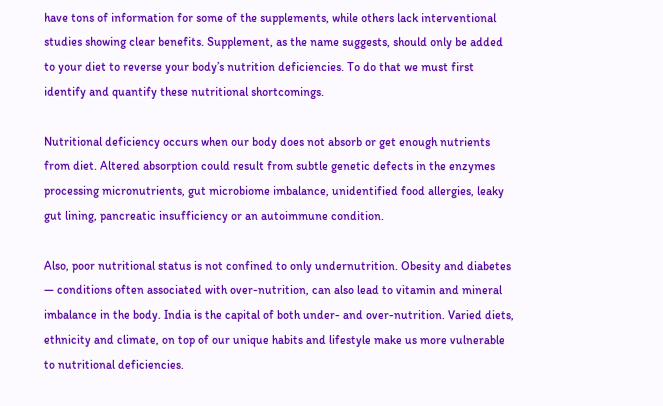have tons of information for some of the supplements, while others lack interventional studies showing clear benefits. Supplement, as the name suggests, should only be added to your diet to reverse your body’s nutrition deficiencies. To do that we must first identify and quantify these nutritional shortcomings.

Nutritional deficiency occurs when our body does not absorb or get enough nutrients from diet. Altered absorption could result from subtle genetic defects in the enzymes processing micronutrients, gut microbiome imbalance, unidentified food allergies, leaky gut lining, pancreatic insufficiency or an autoimmune condition.

Also, poor nutritional status is not confined to only undernutrition. Obesity and diabetes — conditions often associated with over-nutrition, can also lead to vitamin and mineral imbalance in the body. India is the capital of both under- and over-nutrition. Varied diets, ethnicity and climate, on top of our unique habits and lifestyle make us more vulnerable to nutritional deficiencies.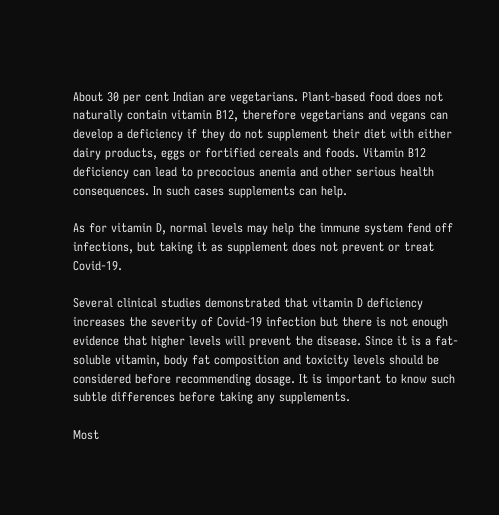About 30 per cent Indian are vegetarians. Plant-based food does not naturally contain vitamin B12, therefore vegetarians and vegans can develop a deficiency if they do not supplement their diet with either dairy products, eggs or fortified cereals and foods. Vitamin B12 deficiency can lead to precocious anemia and other serious health consequences. In such cases supplements can help.

As for vitamin D, normal levels may help the immune system fend off infections, but taking it as supplement does not prevent or treat Covid-19.

Several clinical studies demonstrated that vitamin D deficiency increases the severity of Covid-19 infection but there is not enough evidence that higher levels will prevent the disease. Since it is a fat-soluble vitamin, body fat composition and toxicity levels should be considered before recommending dosage. It is important to know such subtle differences before taking any supplements.

Most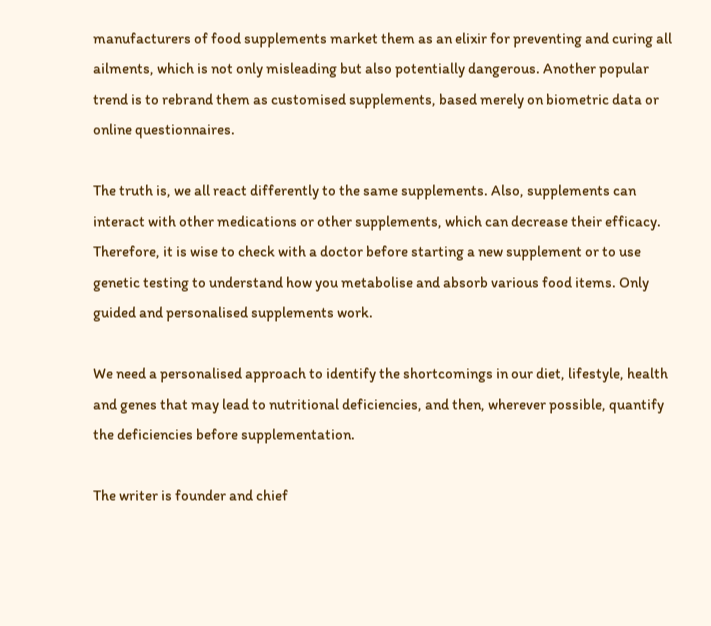manufacturers of food supplements market them as an elixir for preventing and curing all ailments, which is not only misleading but also potentially dangerous. Another popular trend is to rebrand them as customised supplements, based merely on biometric data or online questionnaires.

The truth is, we all react differently to the same supplements. Also, supplements can interact with other medications or other supplements, which can decrease their efficacy. Therefore, it is wise to check with a doctor before starting a new supplement or to use genetic testing to understand how you metabolise and absorb various food items. Only guided and personalised supplements work.

We need a personalised approach to identify the shortcomings in our diet, lifestyle, health and genes that may lead to nutritional deficiencies, and then, wherever possible, quantify the deficiencies before supplementation.

The writer is founder and chief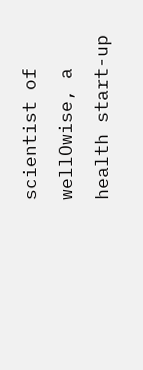scientist of wellOwise, a health start-up